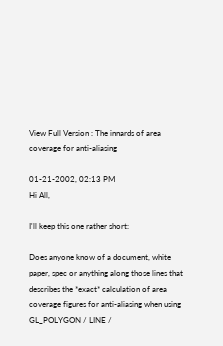View Full Version : The innards of area coverage for anti-aliasing

01-21-2002, 02:13 PM
Hi All,

I'll keep this one rather short:

Does anyone know of a document, white paper, spec or anything along those lines that describes the *exact* calculation of area coverage figures for anti-aliasing when using GL_POLYGON / LINE /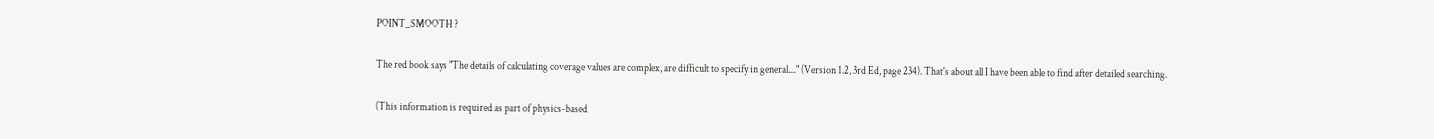POINT_SMOOTH ?

The red book says "The details of calculating coverage values are complex, are difficult to specify in general...." (Version 1.2, 3rd Ed, page 234). That's about all I have been able to find after detailed searching.

(This information is required as part of physics-based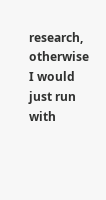research, otherwise I would just run with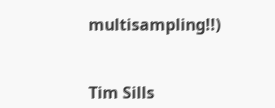multisampling!!)


Tim Sills